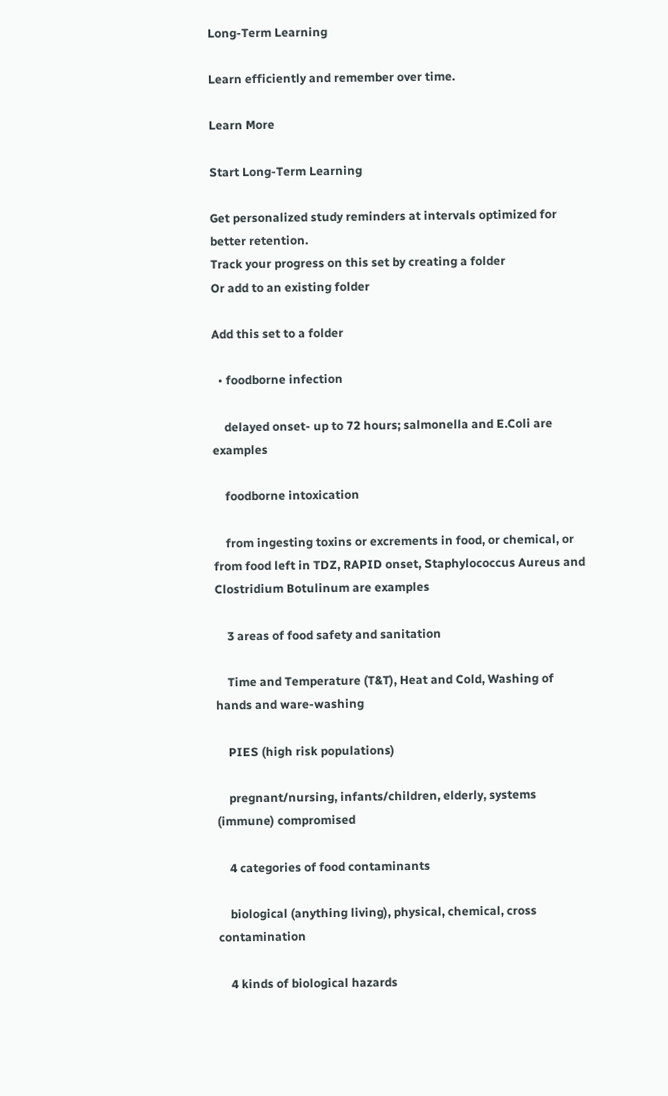Long-Term Learning

Learn efficiently and remember over time.

Learn More

Start Long-Term Learning

Get personalized study reminders at intervals optimized for better retention.
Track your progress on this set by creating a folder
Or add to an existing folder

Add this set to a folder

  • foodborne infection

    delayed onset- up to 72 hours; salmonella and E.Coli are examples

    foodborne intoxication

    from ingesting toxins or excrements in food, or chemical, or from food left in TDZ, RAPID onset, Staphylococcus Aureus and Clostridium Botulinum are examples

    3 areas of food safety and sanitation

    Time and Temperature (T&T), Heat and Cold, Washing of hands and ware-washing

    PIES (high risk populations)

    pregnant/nursing, infants/children, elderly, systems (immune) compromised

    4 categories of food contaminants

    biological (anything living), physical, chemical, cross contamination

    4 kinds of biological hazards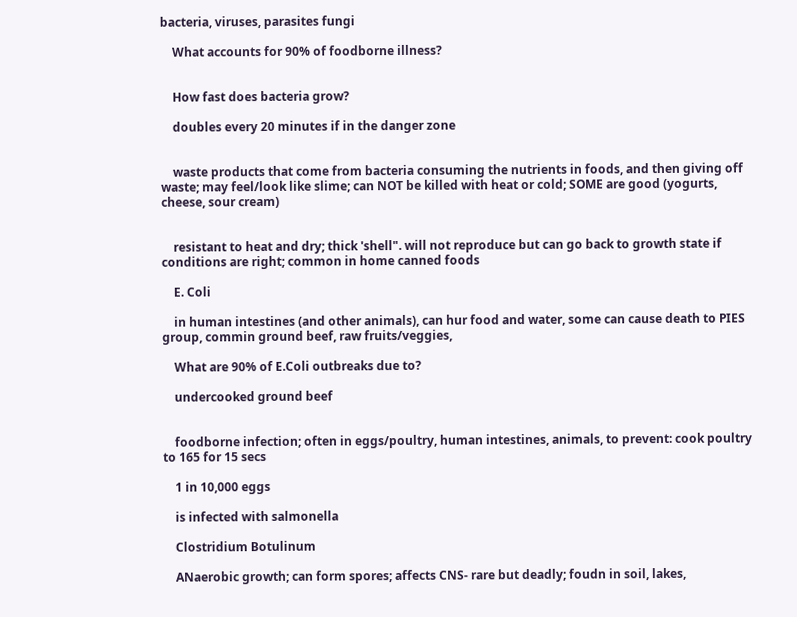bacteria, viruses, parasites fungi

    What accounts for 90% of foodborne illness?


    How fast does bacteria grow?

    doubles every 20 minutes if in the danger zone


    waste products that come from bacteria consuming the nutrients in foods, and then giving off waste; may feel/look like slime; can NOT be killed with heat or cold; SOME are good (yogurts, cheese, sour cream)


    resistant to heat and dry; thick 'shell". will not reproduce but can go back to growth state if conditions are right; common in home canned foods

    E. Coli

    in human intestines (and other animals), can hur food and water, some can cause death to PIES group, commin ground beef, raw fruits/veggies,

    What are 90% of E.Coli outbreaks due to?

    undercooked ground beef


    foodborne infection; often in eggs/poultry, human intestines, animals, to prevent: cook poultry to 165 for 15 secs

    1 in 10,000 eggs

    is infected with salmonella

    Clostridium Botulinum

    ANaerobic growth; can form spores; affects CNS- rare but deadly; foudn in soil, lakes,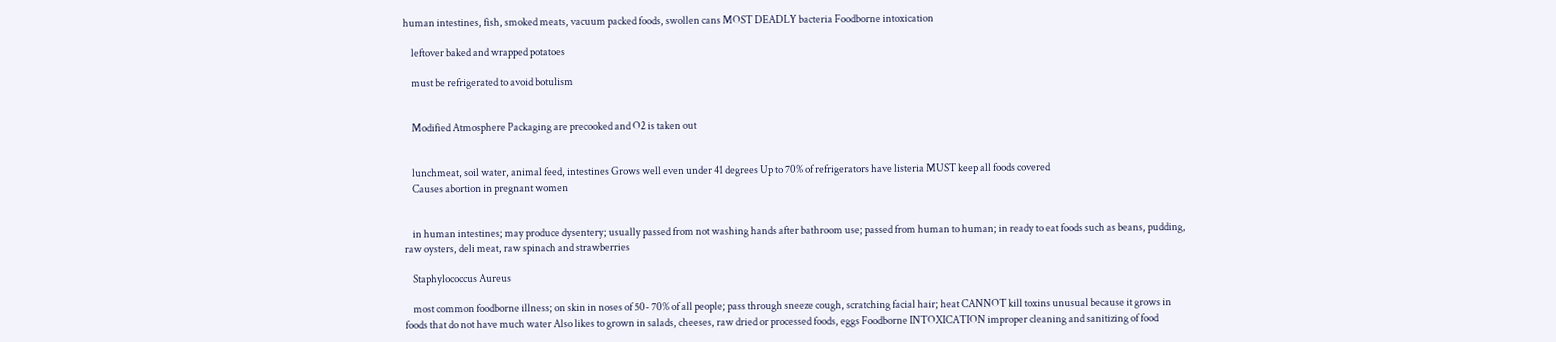human intestines, fish, smoked meats, vacuum packed foods, swollen cans MOST DEADLY bacteria Foodborne intoxication

    leftover baked and wrapped potatoes

    must be refrigerated to avoid botulism


    Modified Atmosphere Packaging are precooked and O2 is taken out


    lunchmeat, soil water, animal feed, intestines Grows well even under 41 degrees Up to 70% of refrigerators have listeria MUST keep all foods covered
    Causes abortion in pregnant women


    in human intestines; may produce dysentery; usually passed from not washing hands after bathroom use; passed from human to human; in ready to eat foods such as beans, pudding, raw oysters, deli meat, raw spinach and strawberries

    Staphylococcus Aureus

    most common foodborne illness; on skin in noses of 50- 70% of all people; pass through sneeze cough, scratching facial hair; heat CANNOT kill toxins unusual because it grows in foods that do not have much water Also likes to grown in salads, cheeses, raw dried or processed foods, eggs Foodborne INTOXICATION improper cleaning and sanitizing of food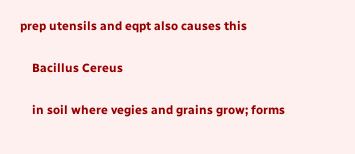prep utensils and eqpt also causes this

    Bacillus Cereus

    in soil where vegies and grains grow; forms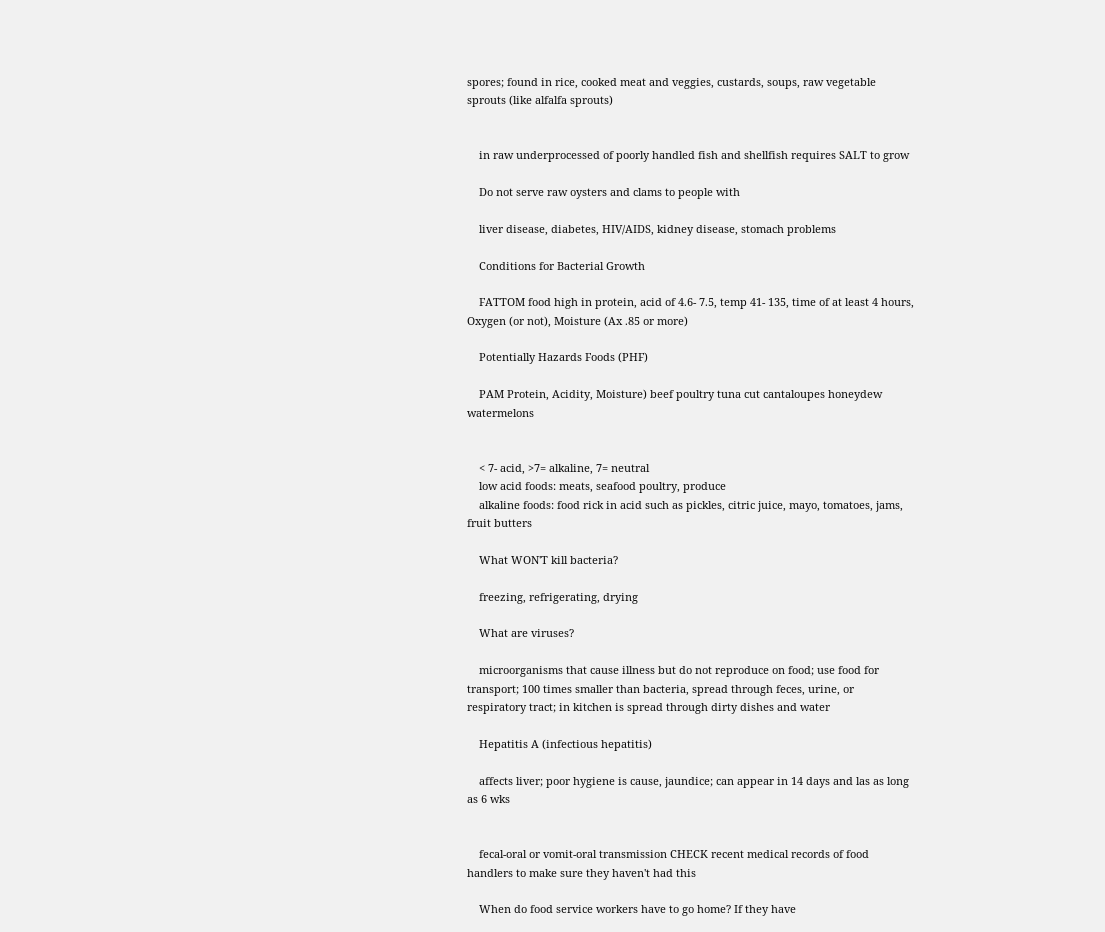spores; found in rice, cooked meat and veggies, custards, soups, raw vegetable sprouts (like alfalfa sprouts)


    in raw underprocessed of poorly handled fish and shellfish requires SALT to grow

    Do not serve raw oysters and clams to people with

    liver disease, diabetes, HIV/AIDS, kidney disease, stomach problems

    Conditions for Bacterial Growth

    FATTOM food high in protein, acid of 4.6- 7.5, temp 41- 135, time of at least 4 hours, Oxygen (or not), Moisture (Ax .85 or more)

    Potentially Hazards Foods (PHF)

    PAM Protein, Acidity, Moisture) beef poultry tuna cut cantaloupes honeydew watermelons


    < 7- acid, >7= alkaline, 7= neutral
    low acid foods: meats, seafood poultry, produce
    alkaline foods: food rick in acid such as pickles, citric juice, mayo, tomatoes, jams, fruit butters

    What WON'T kill bacteria?

    freezing, refrigerating, drying

    What are viruses?

    microorganisms that cause illness but do not reproduce on food; use food for transport; 100 times smaller than bacteria, spread through feces, urine, or respiratory tract; in kitchen is spread through dirty dishes and water

    Hepatitis A (infectious hepatitis)

    affects liver; poor hygiene is cause, jaundice; can appear in 14 days and las as long as 6 wks


    fecal-oral or vomit-oral transmission CHECK recent medical records of food handlers to make sure they haven't had this

    When do food service workers have to go home? If they have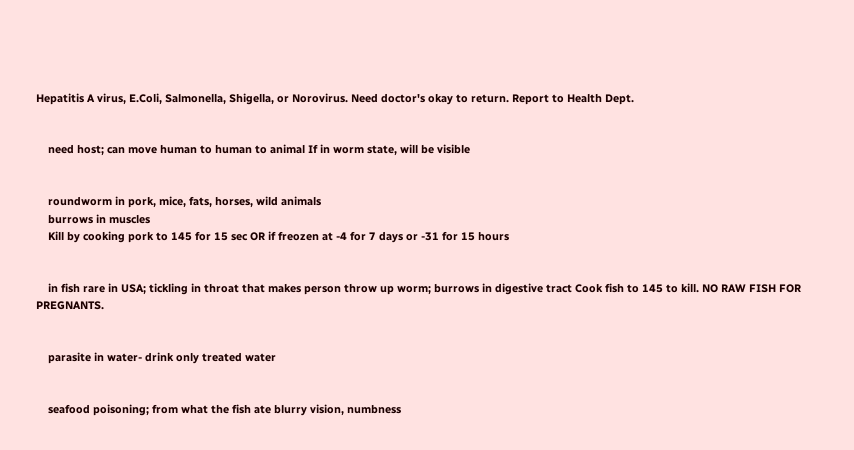Hepatitis A virus, E.Coli, Salmonella, Shigella, or Norovirus. Need doctor's okay to return. Report to Health Dept.


    need host; can move human to human to animal If in worm state, will be visible


    roundworm in pork, mice, fats, horses, wild animals
    burrows in muscles
    Kill by cooking pork to 145 for 15 sec OR if freozen at -4 for 7 days or -31 for 15 hours


    in fish rare in USA; tickling in throat that makes person throw up worm; burrows in digestive tract Cook fish to 145 to kill. NO RAW FISH FOR PREGNANTS.


    parasite in water- drink only treated water


    seafood poisoning; from what the fish ate blurry vision, numbness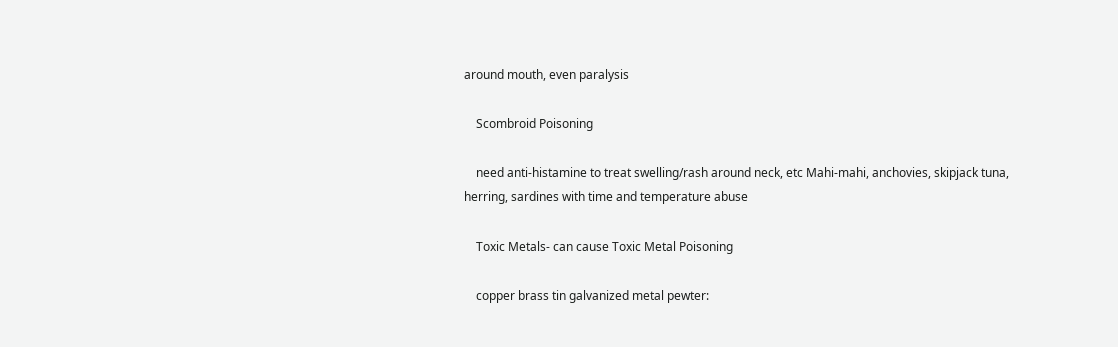around mouth, even paralysis

    Scombroid Poisoning

    need anti-histamine to treat swelling/rash around neck, etc Mahi-mahi, anchovies, skipjack tuna, herring, sardines with time and temperature abuse

    Toxic Metals- can cause Toxic Metal Poisoning

    copper brass tin galvanized metal pewter: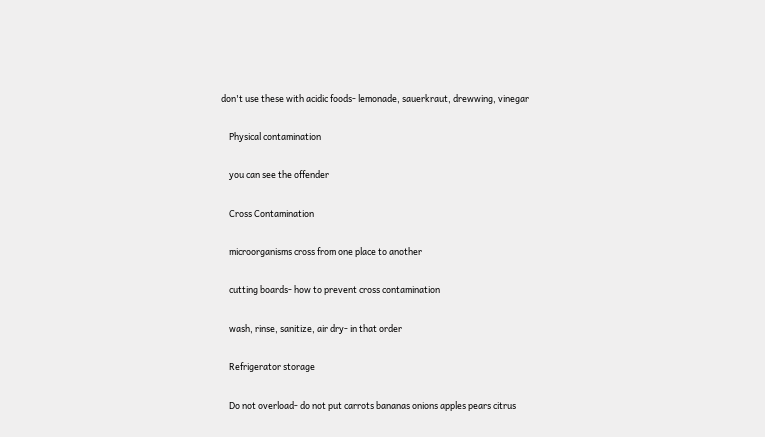don't use these with acidic foods- lemonade, sauerkraut, drewwing, vinegar

    Physical contamination

    you can see the offender

    Cross Contamination

    microorganisms cross from one place to another

    cutting boards- how to prevent cross contamination

    wash, rinse, sanitize, air dry- in that order

    Refrigerator storage

    Do not overload- do not put carrots bananas onions apples pears citrus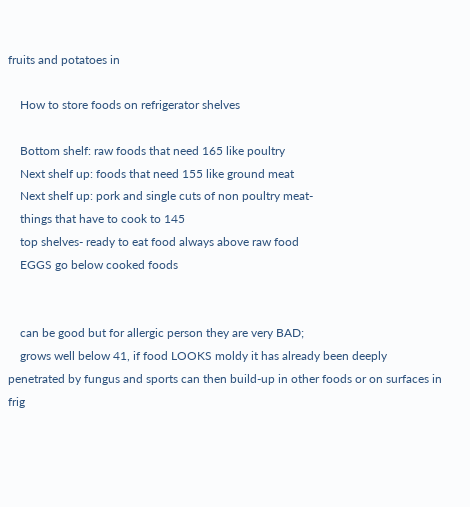fruits and potatoes in

    How to store foods on refrigerator shelves

    Bottom shelf: raw foods that need 165 like poultry
    Next shelf up: foods that need 155 like ground meat
    Next shelf up: pork and single cuts of non poultry meat-
    things that have to cook to 145
    top shelves- ready to eat food always above raw food
    EGGS go below cooked foods


    can be good but for allergic person they are very BAD;
    grows well below 41, if food LOOKS moldy it has already been deeply penetrated by fungus and sports can then build-up in other foods or on surfaces in frig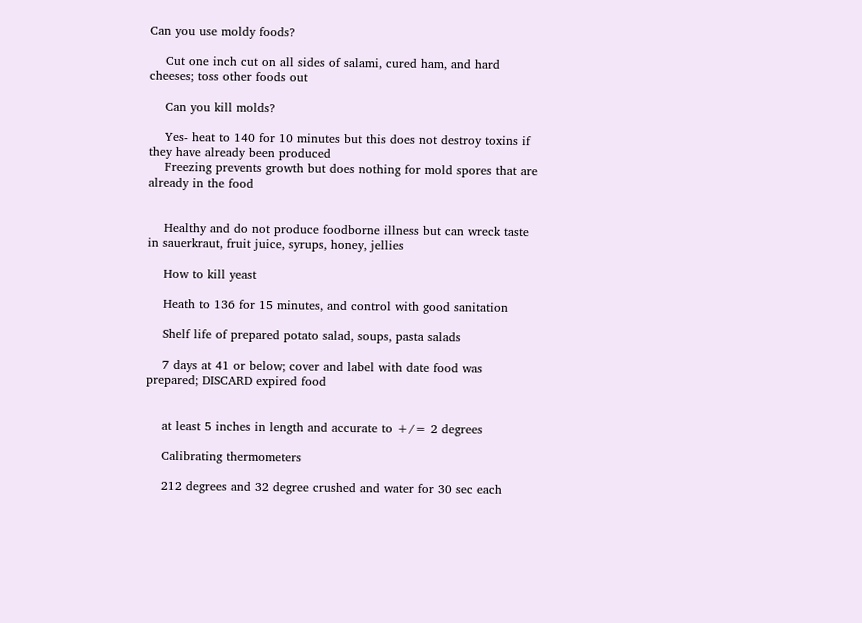Can you use moldy foods?

    Cut one inch cut on all sides of salami, cured ham, and hard cheeses; toss other foods out

    Can you kill molds?

    Yes- heat to 140 for 10 minutes but this does not destroy toxins if they have already been produced
    Freezing prevents growth but does nothing for mold spores that are already in the food


    Healthy and do not produce foodborne illness but can wreck taste in sauerkraut, fruit juice, syrups, honey, jellies

    How to kill yeast

    Heath to 136 for 15 minutes, and control with good sanitation

    Shelf life of prepared potato salad, soups, pasta salads

    7 days at 41 or below; cover and label with date food was prepared; DISCARD expired food


    at least 5 inches in length and accurate to +/= 2 degrees

    Calibrating thermometers

    212 degrees and 32 degree crushed and water for 30 sec each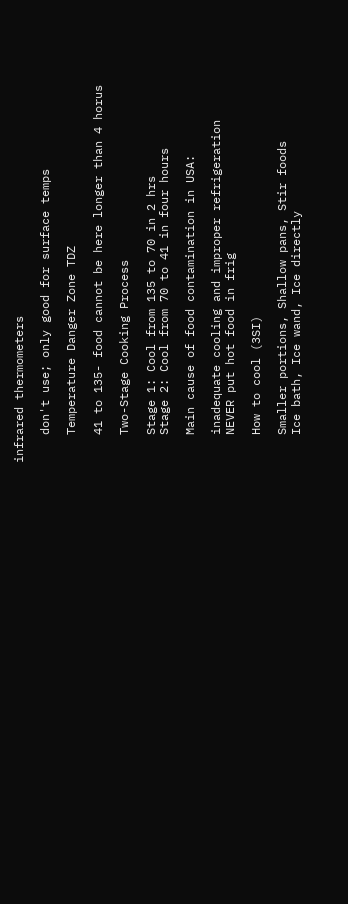infrared thermometers

    don't use; only good for surface temps

    Temperature Danger Zone TDZ

    41 to 135- food cannot be here longer than 4 horus

    Two-Stage Cooking Process

    Stage 1: Cool from 135 to 70 in 2 hrs
    Stage 2: Cool from 70 to 41 in four hours

    Main cause of food contamination in USA:

    inadequate cooling and improper refrigeration
    NEVER put hot food in frig

    How to cool (3SI)

    Smaller portions, Shallow pans, Stir foods
    Ice bath, Ice wand, Ice directly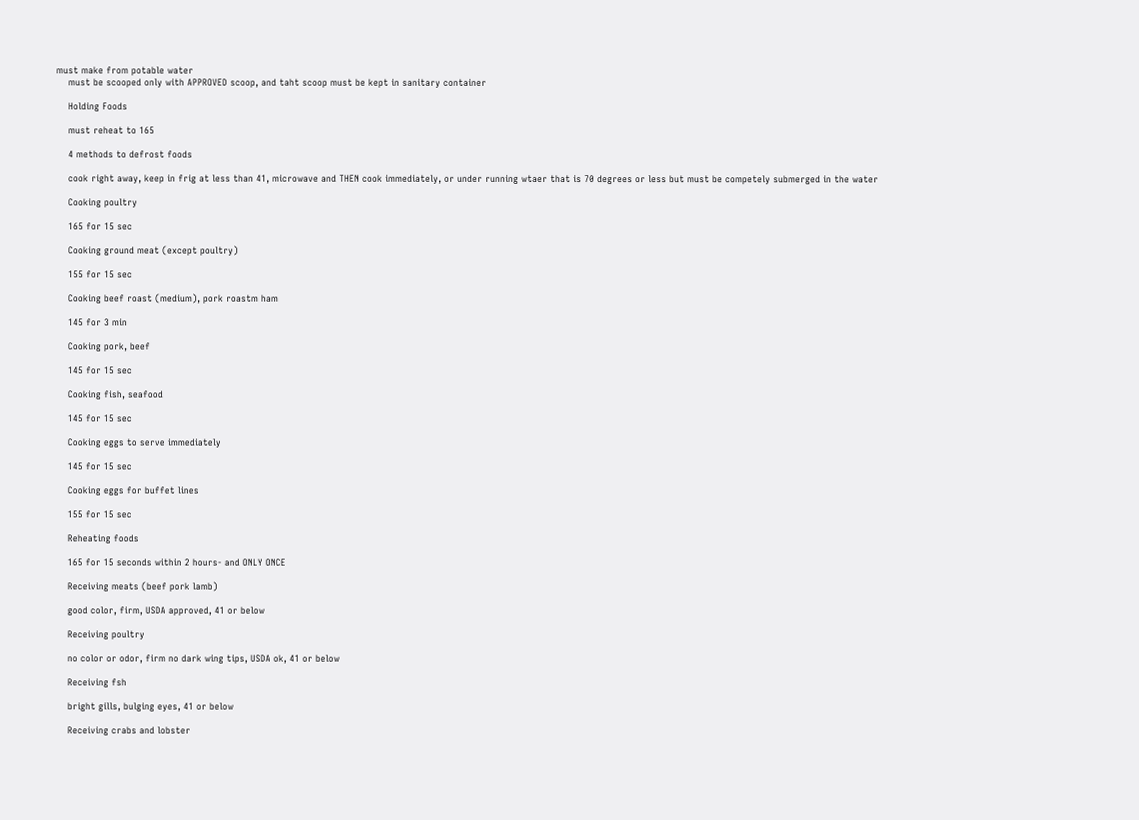must make from potable water
    must be scooped only with APPROVED scoop, and taht scoop must be kept in sanitary container

    Holding Foods

    must reheat to 165

    4 methods to defrost foods

    cook right away, keep in frig at less than 41, microwave and THEN cook immediately, or under running wtaer that is 70 degrees or less but must be competely submerged in the water

    Cooking poultry

    165 for 15 sec

    Cooking ground meat (except poultry)

    155 for 15 sec

    Cooking beef roast (medium), pork roastm ham

    145 for 3 min

    Cooking pork, beef

    145 for 15 sec

    Cooking fish, seafood

    145 for 15 sec

    Cooking eggs to serve immediately

    145 for 15 sec

    Cooking eggs for buffet lines

    155 for 15 sec

    Reheating foods

    165 for 15 seconds within 2 hours- and ONLY ONCE

    Receiving meats (beef pork lamb)

    good color, firm, USDA approved, 41 or below

    Receiving poultry

    no color or odor, firm no dark wing tips, USDA ok, 41 or below

    Receiving fsh

    bright gills, bulging eyes, 41 or below

    Receiving crabs and lobster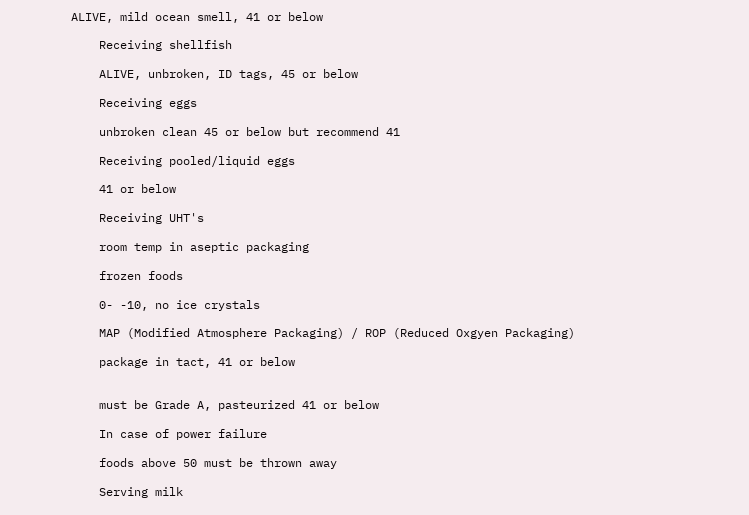ALIVE, mild ocean smell, 41 or below

    Receiving shellfish

    ALIVE, unbroken, ID tags, 45 or below

    Receiving eggs

    unbroken clean 45 or below but recommend 41

    Receiving pooled/liquid eggs

    41 or below

    Receiving UHT's

    room temp in aseptic packaging

    frozen foods

    0- -10, no ice crystals

    MAP (Modified Atmosphere Packaging) / ROP (Reduced Oxgyen Packaging)

    package in tact, 41 or below


    must be Grade A, pasteurized 41 or below

    In case of power failure

    foods above 50 must be thrown away

    Serving milk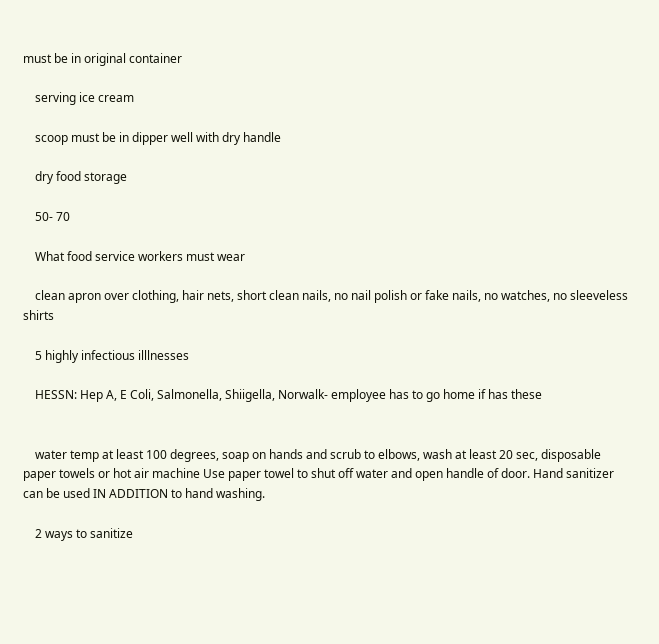must be in original container

    serving ice cream

    scoop must be in dipper well with dry handle

    dry food storage

    50- 70

    What food service workers must wear

    clean apron over clothing, hair nets, short clean nails, no nail polish or fake nails, no watches, no sleeveless shirts

    5 highly infectious illlnesses

    HESSN: Hep A, E Coli, Salmonella, Shiigella, Norwalk- employee has to go home if has these


    water temp at least 100 degrees, soap on hands and scrub to elbows, wash at least 20 sec, disposable paper towels or hot air machine Use paper towel to shut off water and open handle of door. Hand sanitizer can be used IN ADDITION to hand washing.

    2 ways to sanitize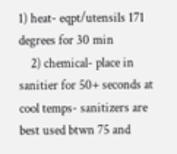1) heat- eqpt/utensils 171 degrees for 30 min
    2) chemical- place in sanitier for 50+ seconds at cool temps- sanitizers are best used btwn 75 and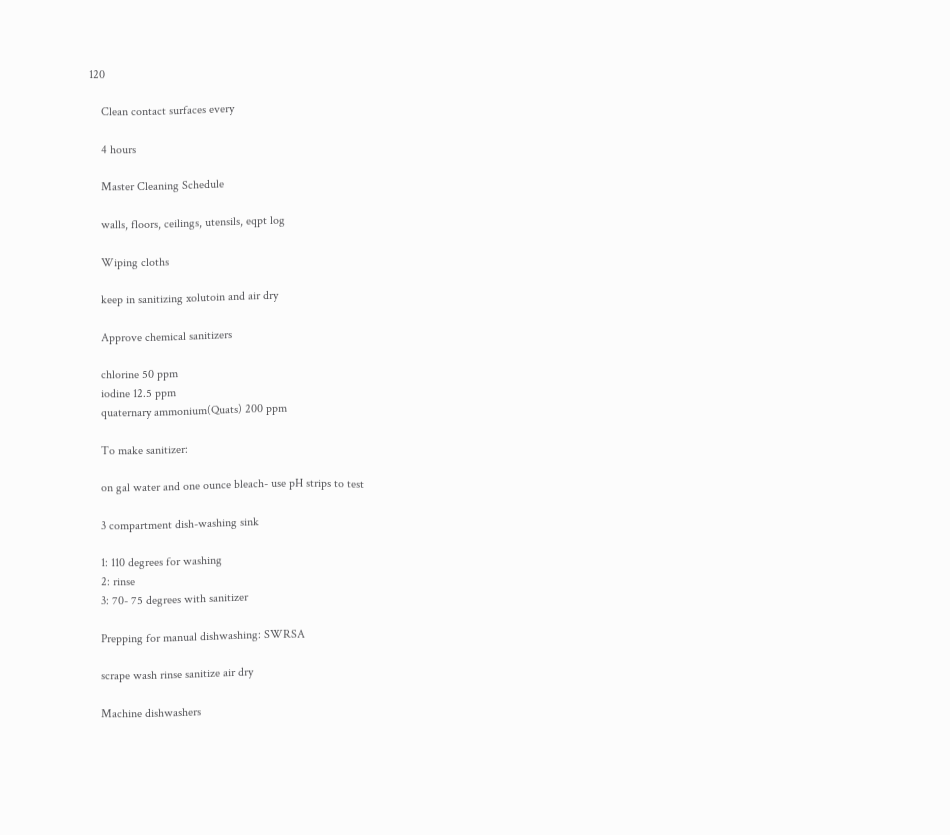120

    Clean contact surfaces every

    4 hours

    Master Cleaning Schedule

    walls, floors, ceilings, utensils, eqpt log

    Wiping cloths

    keep in sanitizing xolutoin and air dry

    Approve chemical sanitizers

    chlorine 50 ppm
    iodine 12.5 ppm
    quaternary ammonium(Quats) 200 ppm

    To make sanitizer:

    on gal water and one ounce bleach- use pH strips to test

    3 compartment dish-washing sink

    1: 110 degrees for washing
    2: rinse
    3: 70- 75 degrees with sanitizer

    Prepping for manual dishwashing: SWRSA

    scrape wash rinse sanitize air dry

    Machine dishwashers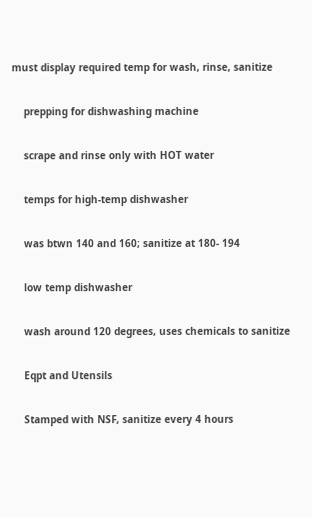must display required temp for wash, rinse, sanitize

    prepping for dishwashing machine

    scrape and rinse only with HOT water

    temps for high-temp dishwasher

    was btwn 140 and 160; sanitize at 180- 194

    low temp dishwasher

    wash around 120 degrees, uses chemicals to sanitize

    Eqpt and Utensils

    Stamped with NSF, sanitize every 4 hours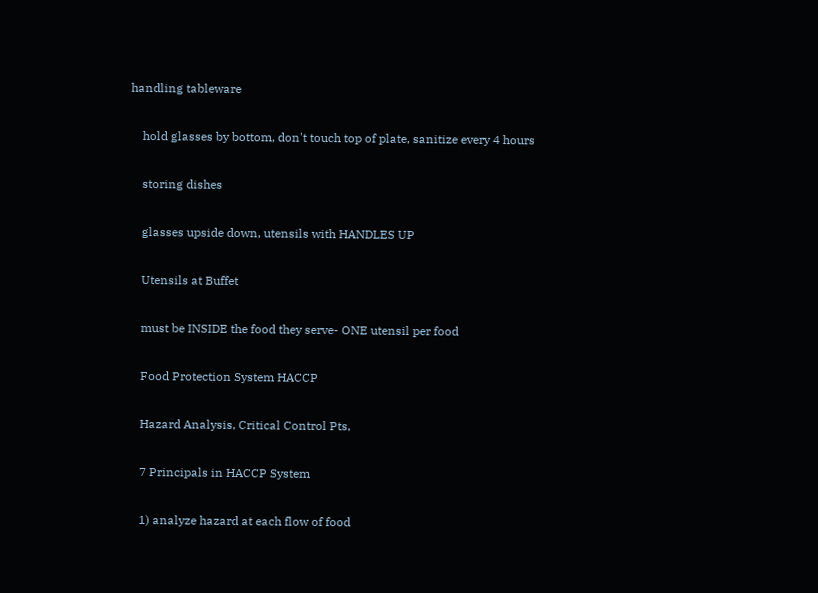handling tableware

    hold glasses by bottom, don't touch top of plate, sanitize every 4 hours

    storing dishes

    glasses upside down, utensils with HANDLES UP

    Utensils at Buffet

    must be INSIDE the food they serve- ONE utensil per food

    Food Protection System HACCP

    Hazard Analysis, Critical Control Pts,

    7 Principals in HACCP System

    1) analyze hazard at each flow of food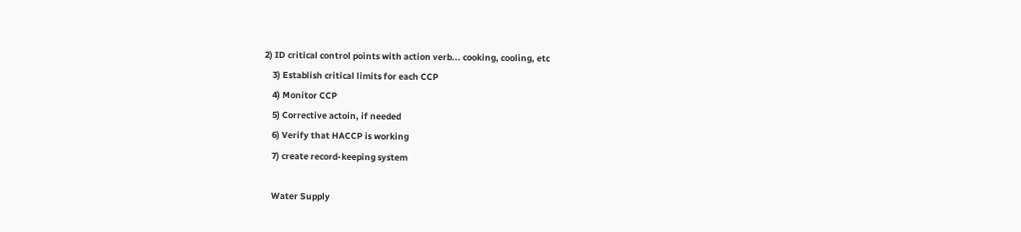2) ID critical control points with action verb... cooking, cooling, etc
    3) Establish critical limits for each CCP
    4) Monitor CCP
    5) Corrective actoin, if needed
    6) Verify that HACCP is working
    7) create record-keeping system

    Water Supply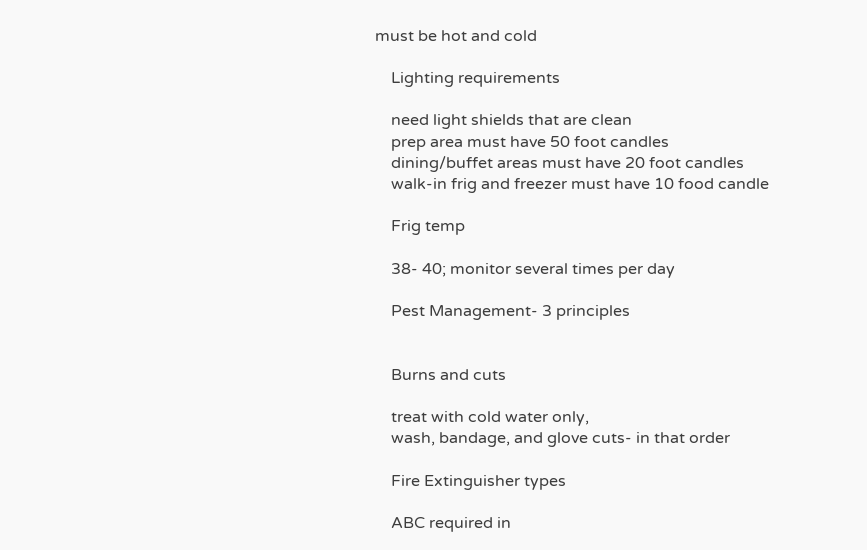must be hot and cold

    Lighting requirements

    need light shields that are clean
    prep area must have 50 foot candles
    dining/buffet areas must have 20 foot candles
    walk-in frig and freezer must have 10 food candle

    Frig temp

    38- 40; monitor several times per day

    Pest Management- 3 principles


    Burns and cuts

    treat with cold water only,
    wash, bandage, and glove cuts- in that order

    Fire Extinguisher types

    ABC required in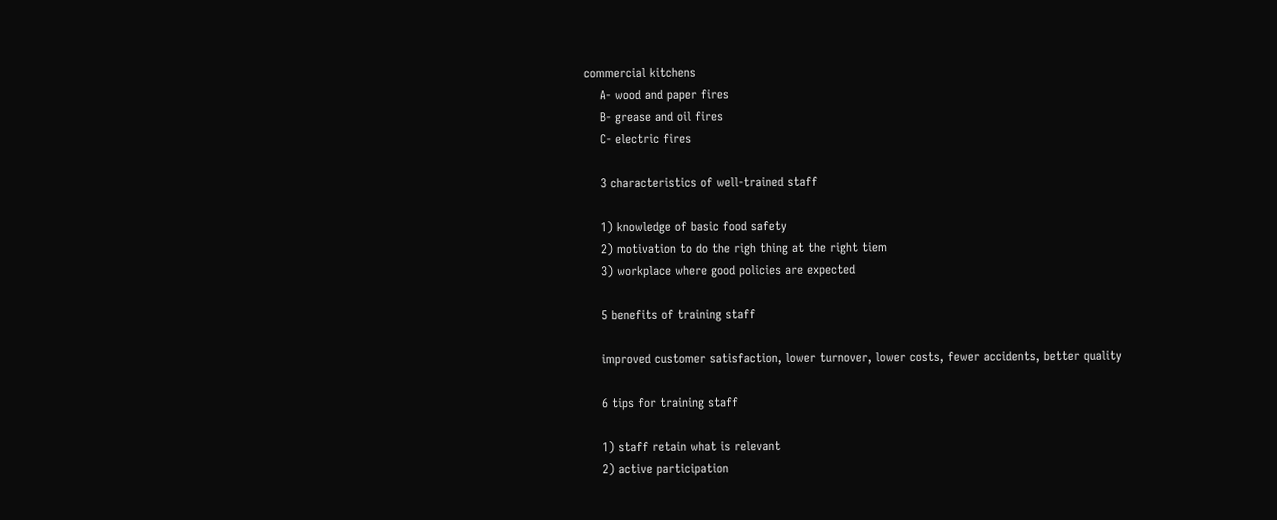commercial kitchens
    A- wood and paper fires
    B- grease and oil fires
    C- electric fires

    3 characteristics of well-trained staff

    1) knowledge of basic food safety
    2) motivation to do the righ thing at the right tiem
    3) workplace where good policies are expected

    5 benefits of training staff

    improved customer satisfaction, lower turnover, lower costs, fewer accidents, better quality

    6 tips for training staff

    1) staff retain what is relevant
    2) active participation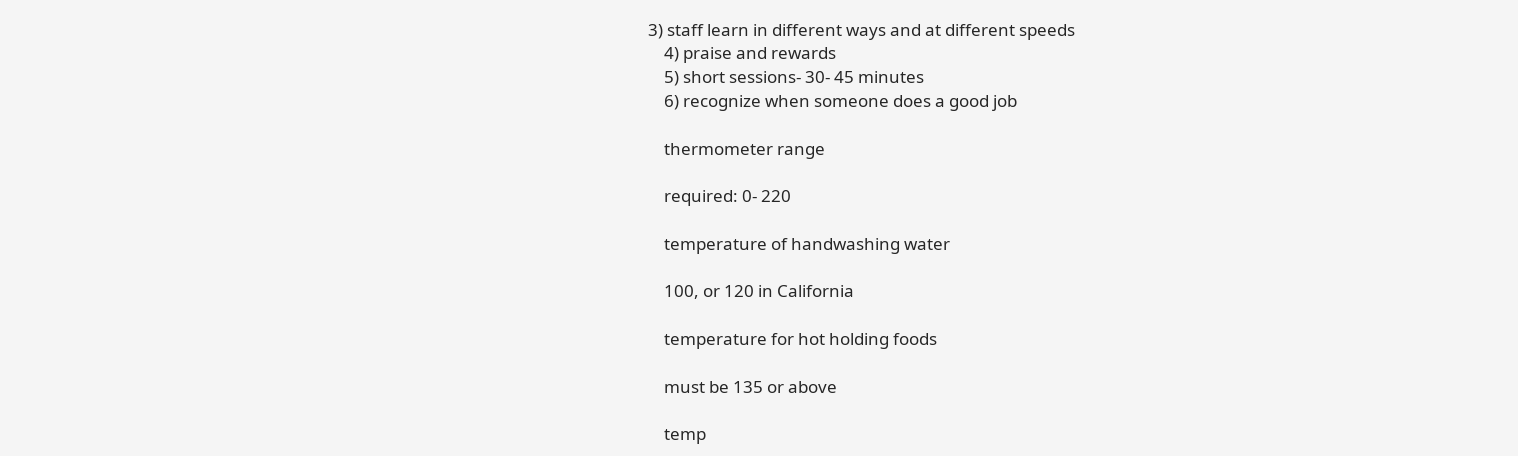3) staff learn in different ways and at different speeds
    4) praise and rewards
    5) short sessions- 30- 45 minutes
    6) recognize when someone does a good job

    thermometer range

    required: 0- 220

    temperature of handwashing water

    100, or 120 in California

    temperature for hot holding foods

    must be 135 or above

    temp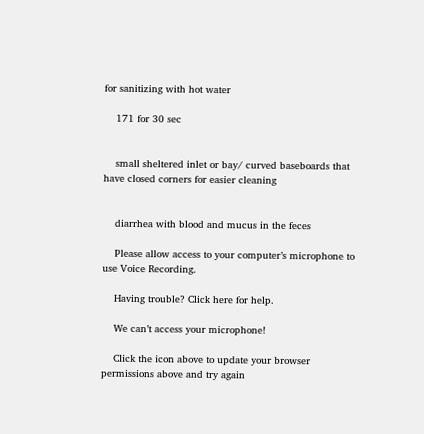for sanitizing with hot water

    171 for 30 sec


    small sheltered inlet or bay/ curved baseboards that have closed corners for easier cleaning


    diarrhea with blood and mucus in the feces

    Please allow access to your computer’s microphone to use Voice Recording.

    Having trouble? Click here for help.

    We can’t access your microphone!

    Click the icon above to update your browser permissions above and try again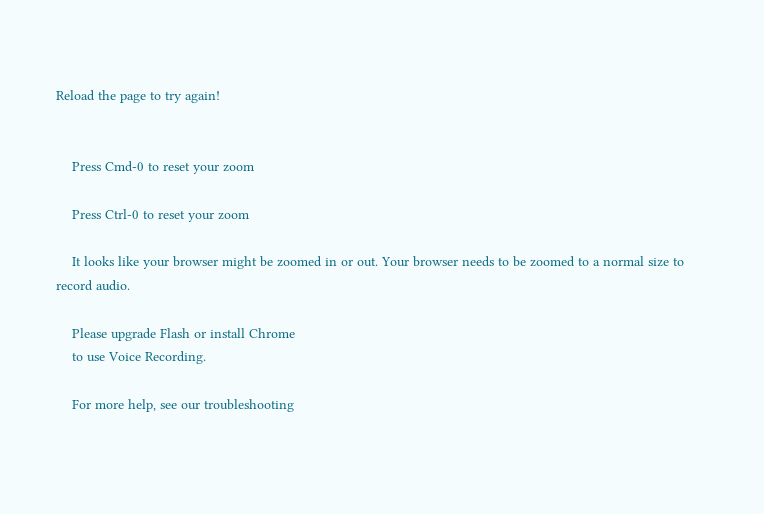Reload the page to try again!


    Press Cmd-0 to reset your zoom

    Press Ctrl-0 to reset your zoom

    It looks like your browser might be zoomed in or out. Your browser needs to be zoomed to a normal size to record audio.

    Please upgrade Flash or install Chrome
    to use Voice Recording.

    For more help, see our troubleshooting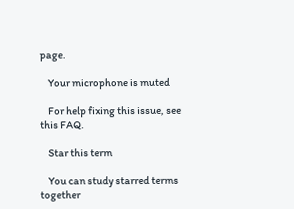page.

    Your microphone is muted

    For help fixing this issue, see this FAQ.

    Star this term

    You can study starred terms together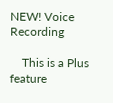NEW! Voice Recording

    This is a Plus feature